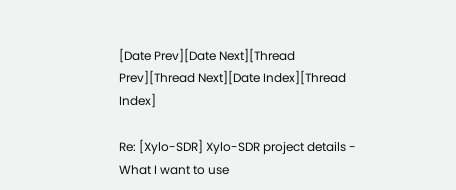[Date Prev][Date Next][Thread Prev][Thread Next][Date Index][Thread Index]

Re: [Xylo-SDR] Xylo-SDR project details - What I want to use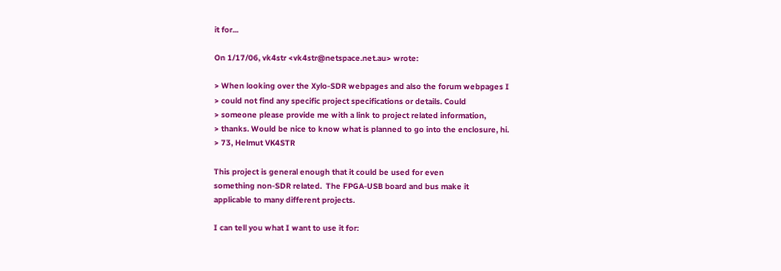it for...

On 1/17/06, vk4str <vk4str@netspace.net.au> wrote:

> When looking over the Xylo-SDR webpages and also the forum webpages I
> could not find any specific project specifications or details. Could
> someone please provide me with a link to project related information,
> thanks. Would be nice to know what is planned to go into the enclosure, hi.
> 73, Helmut VK4STR

This project is general enough that it could be used for even
something non-SDR related.  The FPGA-USB board and bus make it
applicable to many different projects.

I can tell you what I want to use it for: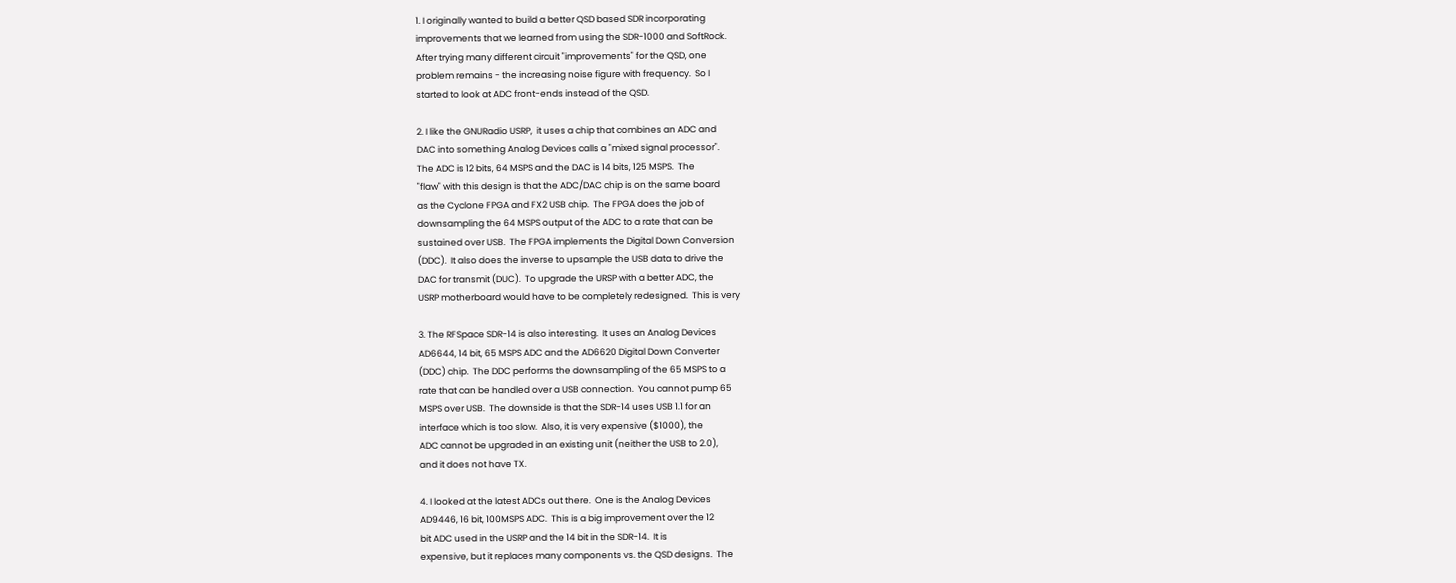1. I originally wanted to build a better QSD based SDR incorporating
improvements that we learned from using the SDR-1000 and SoftRock.
After trying many different circuit "improvements" for the QSD, one
problem remains - the increasing noise figure with frequency.  So I
started to look at ADC front-ends instead of the QSD.

2. I like the GNURadio USRP,  it uses a chip that combines an ADC and
DAC into something Analog Devices calls a "mixed signal processor".
The ADC is 12 bits, 64 MSPS and the DAC is 14 bits, 125 MSPS.  The
"flaw" with this design is that the ADC/DAC chip is on the same board
as the Cyclone FPGA and FX2 USB chip.  The FPGA does the job of
downsampling the 64 MSPS output of the ADC to a rate that can be
sustained over USB.  The FPGA implements the Digital Down Conversion
(DDC).  It also does the inverse to upsample the USB data to drive the
DAC for transmit (DUC).  To upgrade the URSP with a better ADC, the
USRP motherboard would have to be completely redesigned.  This is very

3. The RFSpace SDR-14 is also interesting.  It uses an Analog Devices
AD6644, 14 bit, 65 MSPS ADC and the AD6620 Digital Down Converter
(DDC) chip.  The DDC performs the downsampling of the 65 MSPS to a
rate that can be handled over a USB connection.  You cannot pump 65
MSPS over USB.  The downside is that the SDR-14 uses USB 1.1 for an
interface which is too slow.  Also, it is very expensive ($1000), the
ADC cannot be upgraded in an existing unit (neither the USB to 2.0),
and it does not have TX.

4. I looked at the latest ADCs out there.  One is the Analog Devices
AD9446, 16 bit, 100MSPS ADC.  This is a big improvement over the 12
bit ADC used in the USRP and the 14 bit in the SDR-14.  It is
expensive, but it replaces many components vs. the QSD designs.  The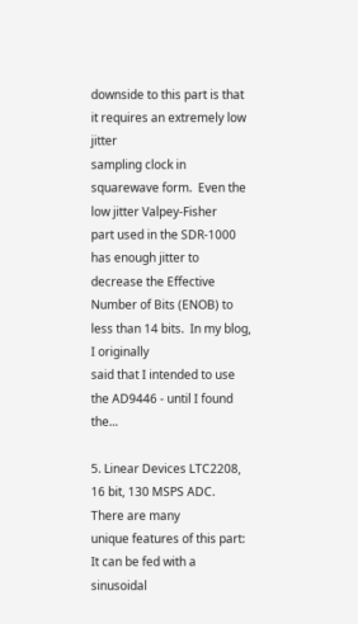downside to this part is that it requires an extremely low jitter
sampling clock in squarewave form.  Even the low jitter Valpey-Fisher
part used in the SDR-1000 has enough jitter to decrease the Effective
Number of Bits (ENOB) to less than 14 bits.  In my blog, I originally
said that I intended to use the AD9446 - until I found the...

5. Linear Devices LTC2208, 16 bit, 130 MSPS ADC.  There are many
unique features of this part:  It can be fed with a sinusoidal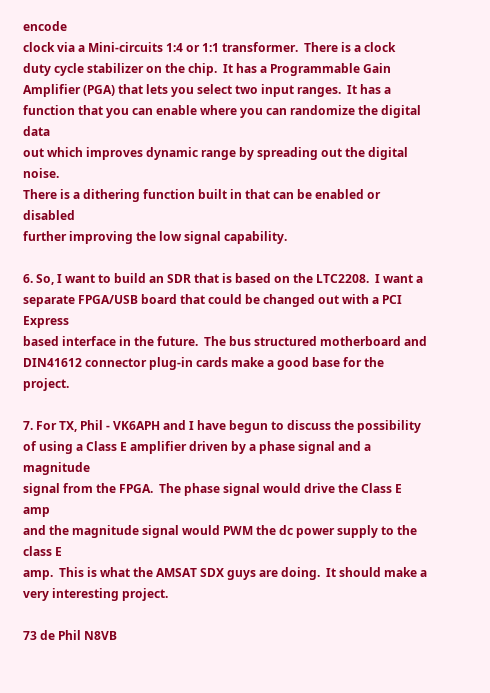encode
clock via a Mini-circuits 1:4 or 1:1 transformer.  There is a clock
duty cycle stabilizer on the chip.  It has a Programmable Gain
Amplifier (PGA) that lets you select two input ranges.  It has a
function that you can enable where you can randomize the digital data
out which improves dynamic range by spreading out the digital noise.
There is a dithering function built in that can be enabled or disabled
further improving the low signal capability.

6. So, I want to build an SDR that is based on the LTC2208.  I want a
separate FPGA/USB board that could be changed out with a PCI Express
based interface in the future.  The bus structured motherboard and
DIN41612 connector plug-in cards make a good base for the project.

7. For TX, Phil - VK6APH and I have begun to discuss the possibility
of using a Class E amplifier driven by a phase signal and a magnitude
signal from the FPGA.  The phase signal would drive the Class E amp
and the magnitude signal would PWM the dc power supply to the class E
amp.  This is what the AMSAT SDX guys are doing.  It should make a
very interesting project.

73 de Phil N8VB